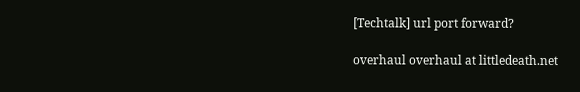[Techtalk] url port forward?

overhaul overhaul at littledeath.net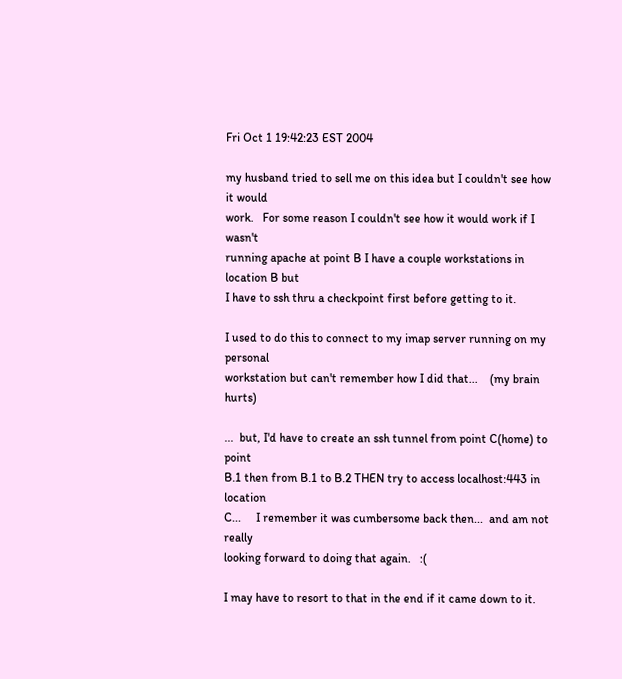Fri Oct 1 19:42:23 EST 2004

my husband tried to sell me on this idea but I couldn't see how it would
work.   For some reason I couldn't see how it would work if I wasn't
running apache at point B I have a couple workstations in location B but
I have to ssh thru a checkpoint first before getting to it.

I used to do this to connect to my imap server running on my personal
workstation but can't remember how I did that...    (my brain hurts)

...  but, I'd have to create an ssh tunnel from point C(home) to point
B.1 then from B.1 to B.2 THEN try to access localhost:443 in location
C...     I remember it was cumbersome back then...  and am not really
looking forward to doing that again.   :(

I may have to resort to that in the end if it came down to it.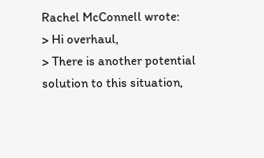Rachel McConnell wrote:
> Hi overhaul,
> There is another potential solution to this situation,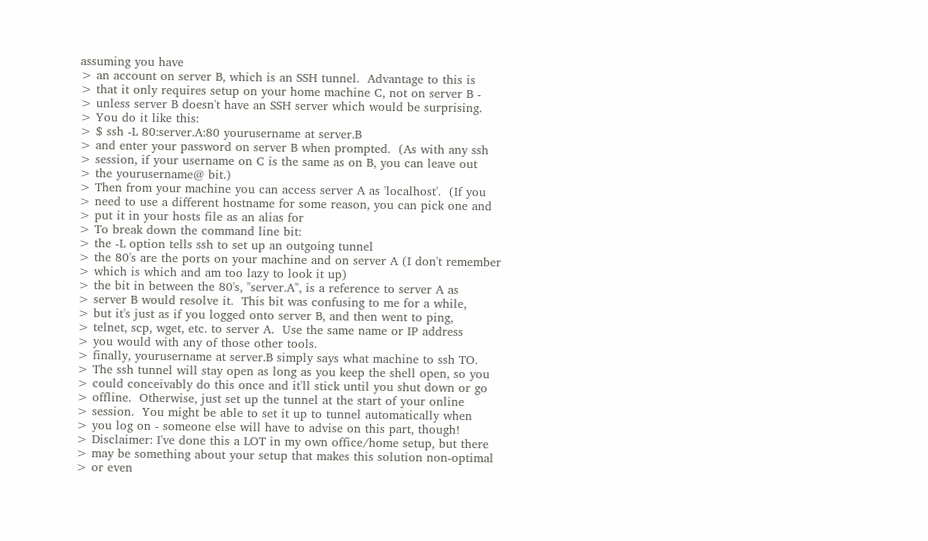assuming you have
> an account on server B, which is an SSH tunnel.  Advantage to this is
> that it only requires setup on your home machine C, not on server B -
> unless server B doesn't have an SSH server which would be surprising.
> You do it like this:
> $ ssh -L 80:server.A:80 yourusername at server.B
> and enter your password on server B when prompted.  (As with any ssh
> session, if your username on C is the same as on B, you can leave out
> the yourusername@ bit.)
> Then from your machine you can access server A as 'localhost'.  (If you
> need to use a different hostname for some reason, you can pick one and
> put it in your hosts file as an alias for
> To break down the command line bit:
> the -L option tells ssh to set up an outgoing tunnel
> the 80's are the ports on your machine and on server A (I don't remember
> which is which and am too lazy to look it up)
> the bit in between the 80's, "server.A", is a reference to server A as
> server B would resolve it.  This bit was confusing to me for a while,
> but it's just as if you logged onto server B, and then went to ping,
> telnet, scp, wget, etc. to server A.  Use the same name or IP address
> you would with any of those other tools.
> finally, yourusername at server.B simply says what machine to ssh TO.
> The ssh tunnel will stay open as long as you keep the shell open, so you
> could conceivably do this once and it'll stick until you shut down or go
> offline.  Otherwise, just set up the tunnel at the start of your online
> session.  You might be able to set it up to tunnel automatically when
> you log on - someone else will have to advise on this part, though!
> Disclaimer: I've done this a LOT in my own office/home setup, but there
> may be something about your setup that makes this solution non-optimal
> or even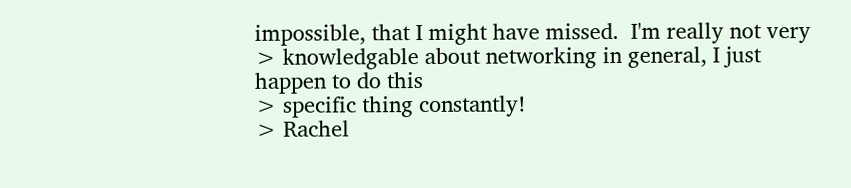impossible, that I might have missed.  I'm really not very
> knowledgable about networking in general, I just happen to do this
> specific thing constantly!
> Rachel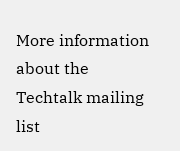More information about the Techtalk mailing list